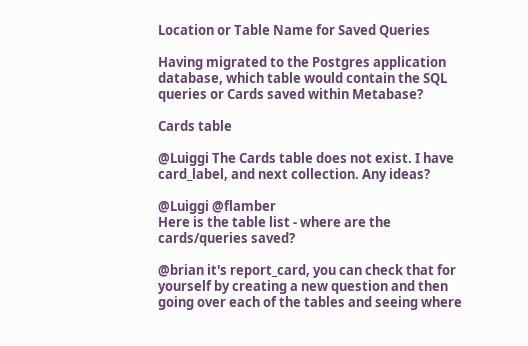Location or Table Name for Saved Queries

Having migrated to the Postgres application database, which table would contain the SQL queries or Cards saved within Metabase?

Cards table

@Luiggi The Cards table does not exist. I have card_label, and next collection. Any ideas?

@Luiggi @flamber
Here is the table list - where are the cards/queries saved?

@brian it's report_card, you can check that for yourself by creating a new question and then going over each of the tables and seeing where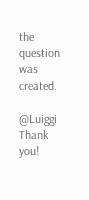the question was created.

@Luiggi Thank you!